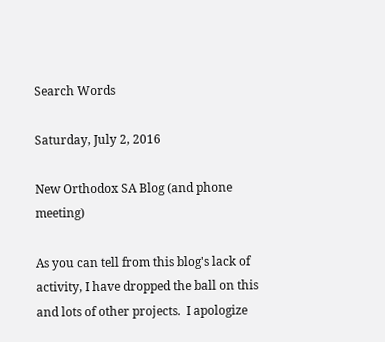Search Words

Saturday, July 2, 2016

New Orthodox SA Blog (and phone meeting)

As you can tell from this blog's lack of activity, I have dropped the ball on this and lots of other projects.  I apologize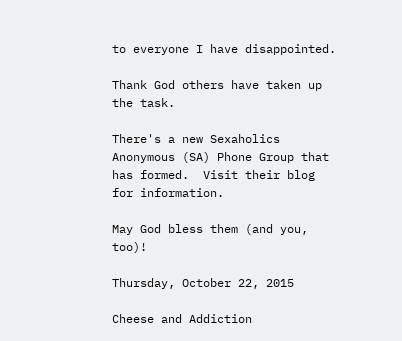to everyone I have disappointed.

Thank God others have taken up the task.

There's a new Sexaholics Anonymous (SA) Phone Group that has formed.  Visit their blog for information.

May God bless them (and you, too)!

Thursday, October 22, 2015

Cheese and Addiction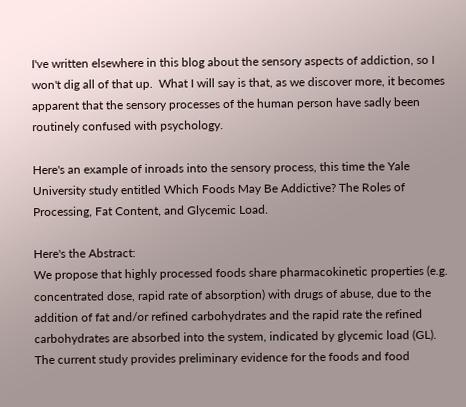I've written elsewhere in this blog about the sensory aspects of addiction, so I won't dig all of that up.  What I will say is that, as we discover more, it becomes apparent that the sensory processes of the human person have sadly been routinely confused with psychology.

Here's an example of inroads into the sensory process, this time the Yale University study entitled Which Foods May Be Addictive? The Roles of Processing, Fat Content, and Glycemic Load.

Here's the Abstract:
We propose that highly processed foods share pharmacokinetic properties (e.g. concentrated dose, rapid rate of absorption) with drugs of abuse, due to the addition of fat and/or refined carbohydrates and the rapid rate the refined carbohydrates are absorbed into the system, indicated by glycemic load (GL). The current study provides preliminary evidence for the foods and food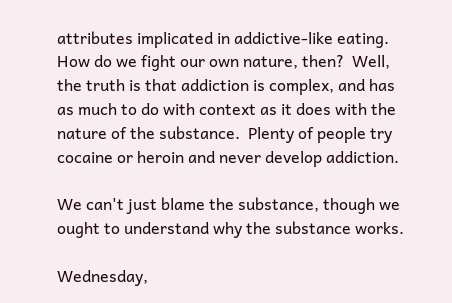attributes implicated in addictive-like eating.
How do we fight our own nature, then?  Well, the truth is that addiction is complex, and has as much to do with context as it does with the nature of the substance.  Plenty of people try cocaine or heroin and never develop addiction.

We can't just blame the substance, though we ought to understand why the substance works.

Wednesday,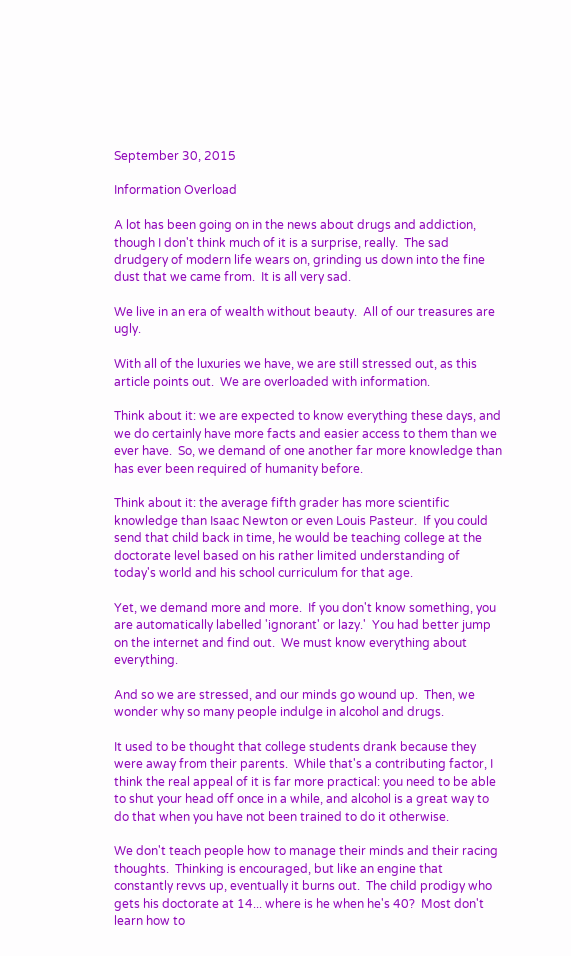September 30, 2015

Information Overload

A lot has been going on in the news about drugs and addiction, though I don't think much of it is a surprise, really.  The sad drudgery of modern life wears on, grinding us down into the fine dust that we came from.  It is all very sad.

We live in an era of wealth without beauty.  All of our treasures are ugly.

With all of the luxuries we have, we are still stressed out, as this article points out.  We are overloaded with information.

Think about it: we are expected to know everything these days, and we do certainly have more facts and easier access to them than we ever have.  So, we demand of one another far more knowledge than has ever been required of humanity before.

Think about it: the average fifth grader has more scientific knowledge than Isaac Newton or even Louis Pasteur.  If you could send that child back in time, he would be teaching college at the doctorate level based on his rather limited understanding of today's world and his school curriculum for that age.

Yet, we demand more and more.  If you don't know something, you are automatically labelled 'ignorant' or lazy.'  You had better jump on the internet and find out.  We must know everything about everything.

And so we are stressed, and our minds go wound up.  Then, we wonder why so many people indulge in alcohol and drugs.

It used to be thought that college students drank because they were away from their parents.  While that's a contributing factor, I think the real appeal of it is far more practical: you need to be able to shut your head off once in a while, and alcohol is a great way to do that when you have not been trained to do it otherwise.

We don't teach people how to manage their minds and their racing thoughts.  Thinking is encouraged, but like an engine that constantly revvs up, eventually it burns out.  The child prodigy who gets his doctorate at 14... where is he when he's 40?  Most don't learn how to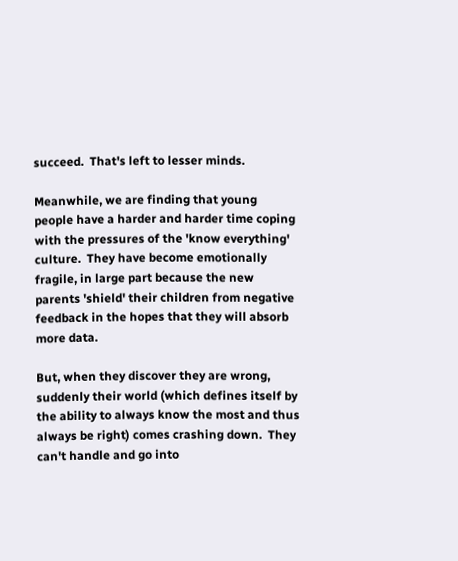succeed.  That's left to lesser minds.

Meanwhile, we are finding that young people have a harder and harder time coping with the pressures of the 'know everything' culture.  They have become emotionally fragile, in large part because the new parents 'shield' their children from negative feedback in the hopes that they will absorb more data.

But, when they discover they are wrong, suddenly their world (which defines itself by the ability to always know the most and thus always be right) comes crashing down.  They can't handle and go into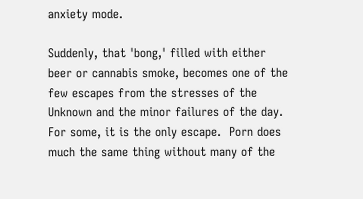anxiety mode.

Suddenly, that 'bong,' filled with either beer or cannabis smoke, becomes one of the few escapes from the stresses of the Unknown and the minor failures of the day.  For some, it is the only escape.  Porn does much the same thing without many of the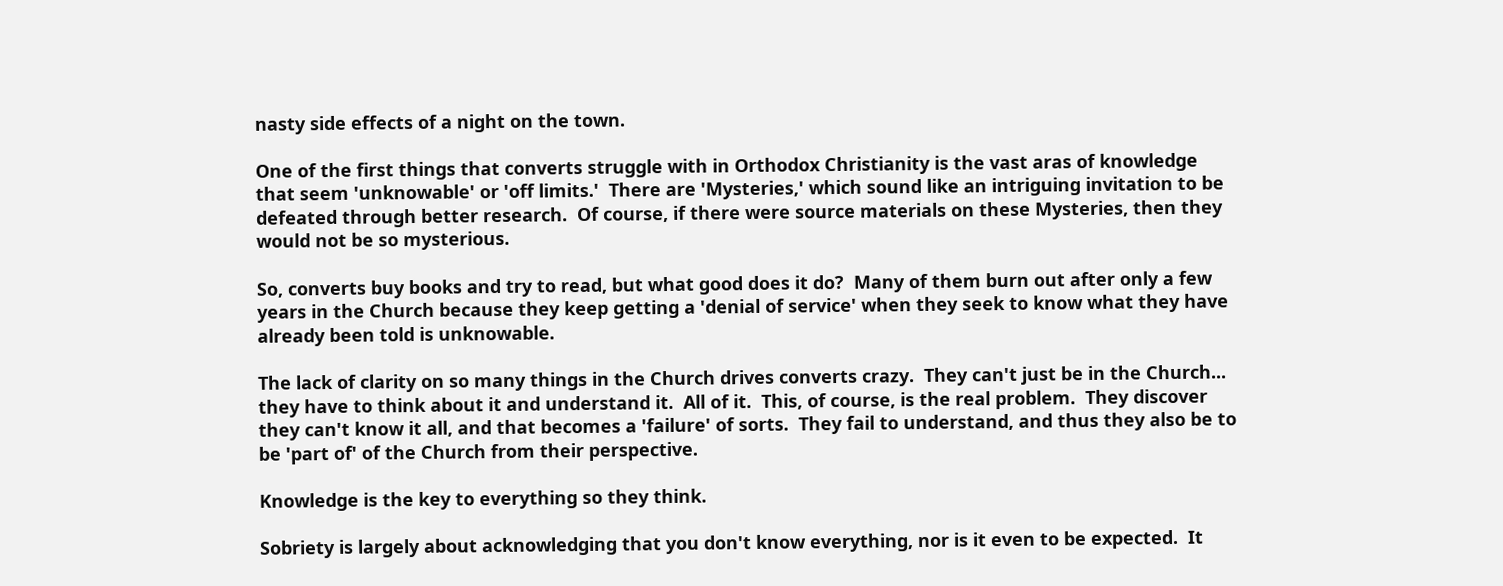nasty side effects of a night on the town.

One of the first things that converts struggle with in Orthodox Christianity is the vast aras of knowledge that seem 'unknowable' or 'off limits.'  There are 'Mysteries,' which sound like an intriguing invitation to be defeated through better research.  Of course, if there were source materials on these Mysteries, then they would not be so mysterious.

So, converts buy books and try to read, but what good does it do?  Many of them burn out after only a few years in the Church because they keep getting a 'denial of service' when they seek to know what they have already been told is unknowable.

The lack of clarity on so many things in the Church drives converts crazy.  They can't just be in the Church... they have to think about it and understand it.  All of it.  This, of course, is the real problem.  They discover they can't know it all, and that becomes a 'failure' of sorts.  They fail to understand, and thus they also be to be 'part of' of the Church from their perspective.

Knowledge is the key to everything so they think.

Sobriety is largely about acknowledging that you don't know everything, nor is it even to be expected.  It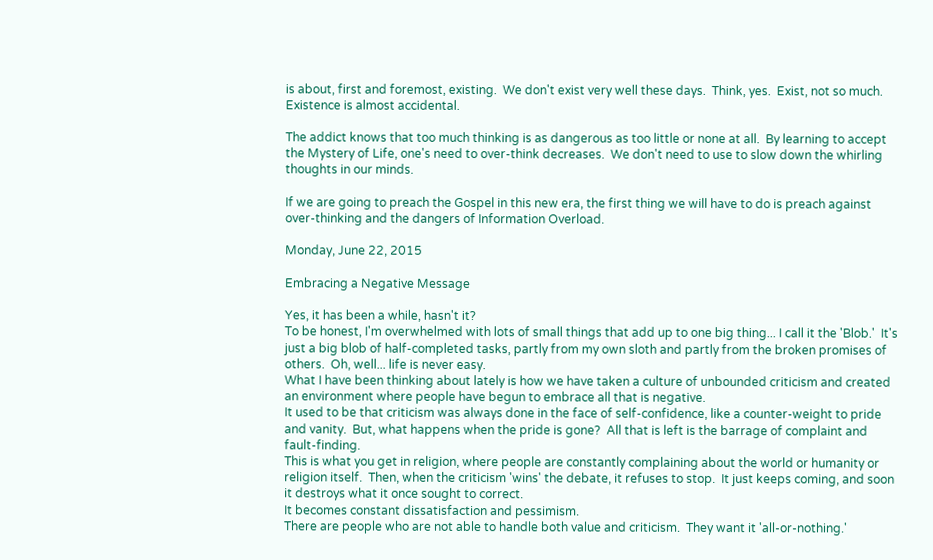is about, first and foremost, existing.  We don't exist very well these days.  Think, yes.  Exist, not so much.  Existence is almost accidental.

The addict knows that too much thinking is as dangerous as too little or none at all.  By learning to accept the Mystery of Life, one's need to over-think decreases.  We don't need to use to slow down the whirling thoughts in our minds.

If we are going to preach the Gospel in this new era, the first thing we will have to do is preach against over-thinking and the dangers of Information Overload.

Monday, June 22, 2015

Embracing a Negative Message

Yes, it has been a while, hasn't it?
To be honest, I'm overwhelmed with lots of small things that add up to one big thing... I call it the 'Blob.'  It's just a big blob of half-completed tasks, partly from my own sloth and partly from the broken promises of others.  Oh, well... life is never easy.
What I have been thinking about lately is how we have taken a culture of unbounded criticism and created an environment where people have begun to embrace all that is negative.
It used to be that criticism was always done in the face of self-confidence, like a counter-weight to pride and vanity.  But, what happens when the pride is gone?  All that is left is the barrage of complaint and fault-finding.
This is what you get in religion, where people are constantly complaining about the world or humanity or religion itself.  Then, when the criticism 'wins' the debate, it refuses to stop.  It just keeps coming, and soon it destroys what it once sought to correct.
It becomes constant dissatisfaction and pessimism.
There are people who are not able to handle both value and criticism.  They want it 'all-or-nothing.'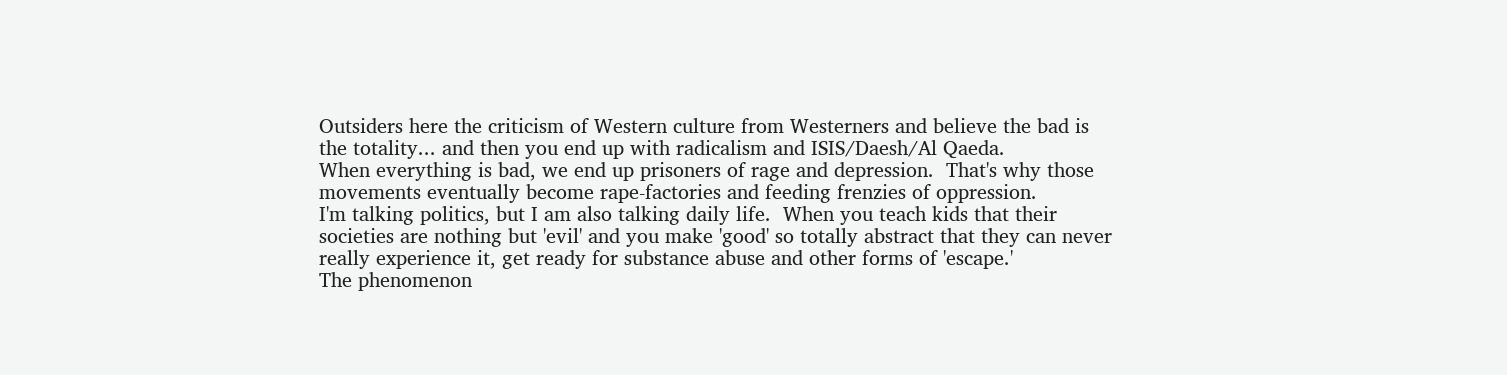Outsiders here the criticism of Western culture from Westerners and believe the bad is the totality... and then you end up with radicalism and ISIS/Daesh/Al Qaeda.
When everything is bad, we end up prisoners of rage and depression.  That's why those movements eventually become rape-factories and feeding frenzies of oppression.
I'm talking politics, but I am also talking daily life.  When you teach kids that their societies are nothing but 'evil' and you make 'good' so totally abstract that they can never really experience it, get ready for substance abuse and other forms of 'escape.'
The phenomenon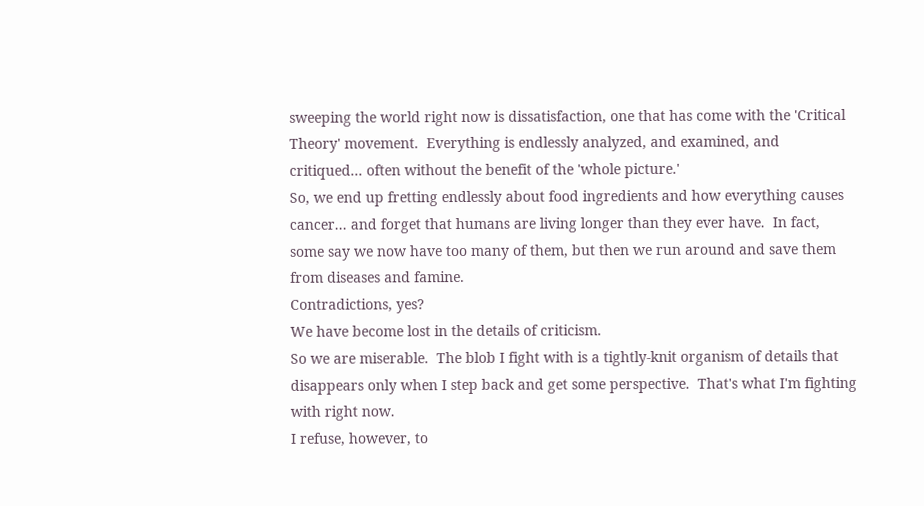sweeping the world right now is dissatisfaction, one that has come with the 'Critical Theory' movement.  Everything is endlessly analyzed, and examined, and critiqued... often without the benefit of the 'whole picture.'
So, we end up fretting endlessly about food ingredients and how everything causes cancer... and forget that humans are living longer than they ever have.  In fact, some say we now have too many of them, but then we run around and save them from diseases and famine.
Contradictions, yes?
We have become lost in the details of criticism.
So we are miserable.  The blob I fight with is a tightly-knit organism of details that disappears only when I step back and get some perspective.  That's what I'm fighting with right now.
I refuse, however, to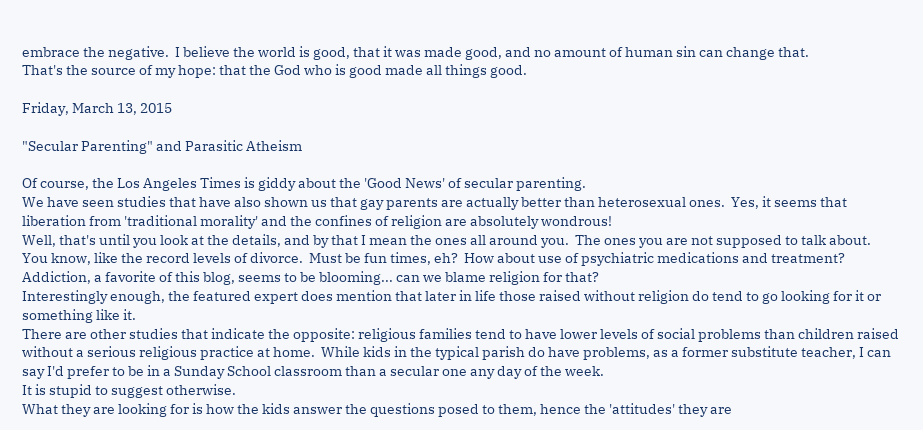embrace the negative.  I believe the world is good, that it was made good, and no amount of human sin can change that.
That's the source of my hope: that the God who is good made all things good.

Friday, March 13, 2015

"Secular Parenting" and Parasitic Atheism

Of course, the Los Angeles Times is giddy about the 'Good News' of secular parenting.
We have seen studies that have also shown us that gay parents are actually better than heterosexual ones.  Yes, it seems that liberation from 'traditional morality' and the confines of religion are absolutely wondrous!
Well, that's until you look at the details, and by that I mean the ones all around you.  The ones you are not supposed to talk about.
You know, like the record levels of divorce.  Must be fun times, eh?  How about use of psychiatric medications and treatment?  Addiction, a favorite of this blog, seems to be blooming... can we blame religion for that?
Interestingly enough, the featured expert does mention that later in life those raised without religion do tend to go looking for it or something like it.
There are other studies that indicate the opposite: religious families tend to have lower levels of social problems than children raised without a serious religious practice at home.  While kids in the typical parish do have problems, as a former substitute teacher, I can say I'd prefer to be in a Sunday School classroom than a secular one any day of the week.
It is stupid to suggest otherwise.
What they are looking for is how the kids answer the questions posed to them, hence the 'attitudes' they are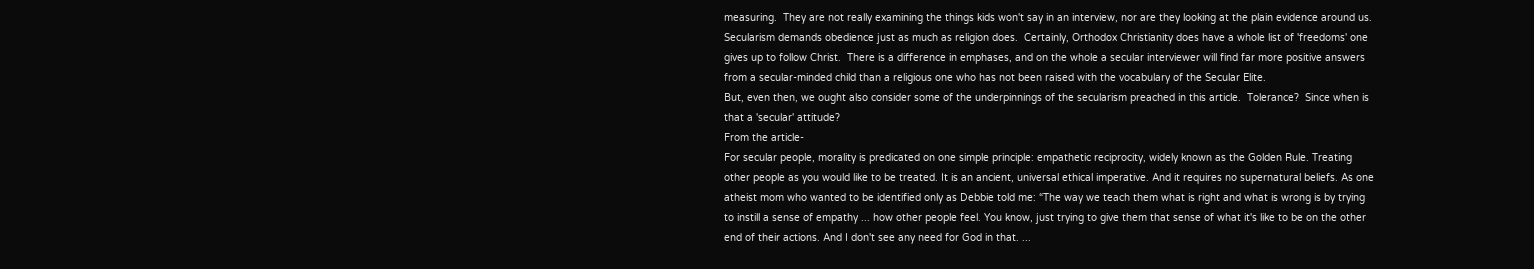measuring.  They are not really examining the things kids won't say in an interview, nor are they looking at the plain evidence around us.
Secularism demands obedience just as much as religion does.  Certainly, Orthodox Christianity does have a whole list of 'freedoms' one gives up to follow Christ.  There is a difference in emphases, and on the whole a secular interviewer will find far more positive answers from a secular-minded child than a religious one who has not been raised with the vocabulary of the Secular Elite.
But, even then, we ought also consider some of the underpinnings of the secularism preached in this article.  Tolerance?  Since when is that a 'secular' attitude?
From the article-
For secular people, morality is predicated on one simple principle: empathetic reciprocity, widely known as the Golden Rule. Treating other people as you would like to be treated. It is an ancient, universal ethical imperative. And it requires no supernatural beliefs. As one atheist mom who wanted to be identified only as Debbie told me: “The way we teach them what is right and what is wrong is by trying to instill a sense of empathy ... how other people feel. You know, just trying to give them that sense of what it's like to be on the other end of their actions. And I don't see any need for God in that. ...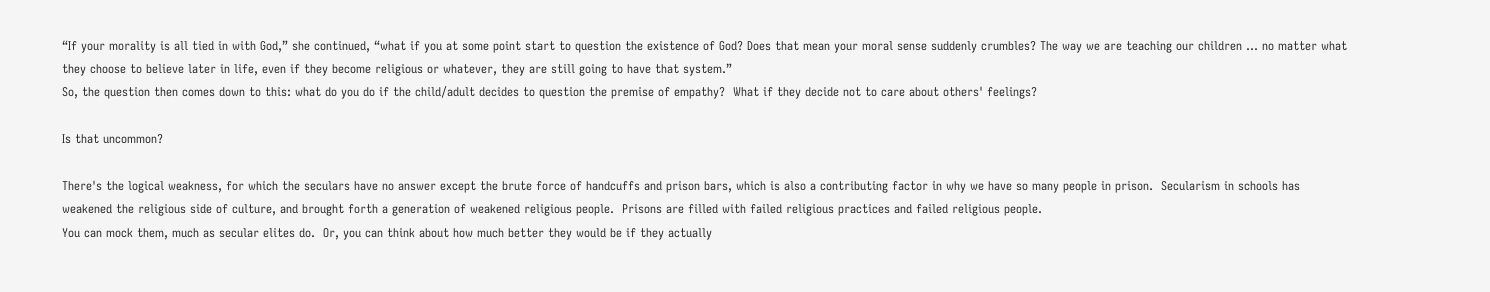“If your morality is all tied in with God,” she continued, “what if you at some point start to question the existence of God? Does that mean your moral sense suddenly crumbles? The way we are teaching our children … no matter what they choose to believe later in life, even if they become religious or whatever, they are still going to have that system.”
So, the question then comes down to this: what do you do if the child/adult decides to question the premise of empathy?  What if they decide not to care about others' feelings?

Is that uncommon?

There's the logical weakness, for which the seculars have no answer except the brute force of handcuffs and prison bars, which is also a contributing factor in why we have so many people in prison.  Secularism in schools has weakened the religious side of culture, and brought forth a generation of weakened religious people.  Prisons are filled with failed religious practices and failed religious people.
You can mock them, much as secular elites do.  Or, you can think about how much better they would be if they actually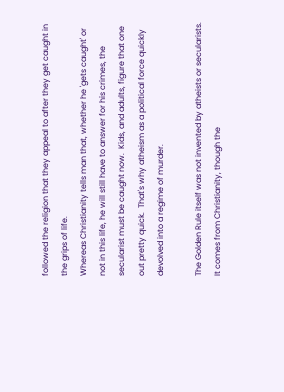followed the religion that they appeal to after they get caught in the grips of life.
Whereas Christianity tells man that, whether he 'gets caught' or not in this life, he will still have to answer for his crimes, the secularist must be caught now.  Kids, and adults, figure that one out pretty quick.  That's why atheism as a political force quickly devolved into a regime of murder.

The Golden Rule itself was not invented by atheists or secularists.  It comes from Christianity, though the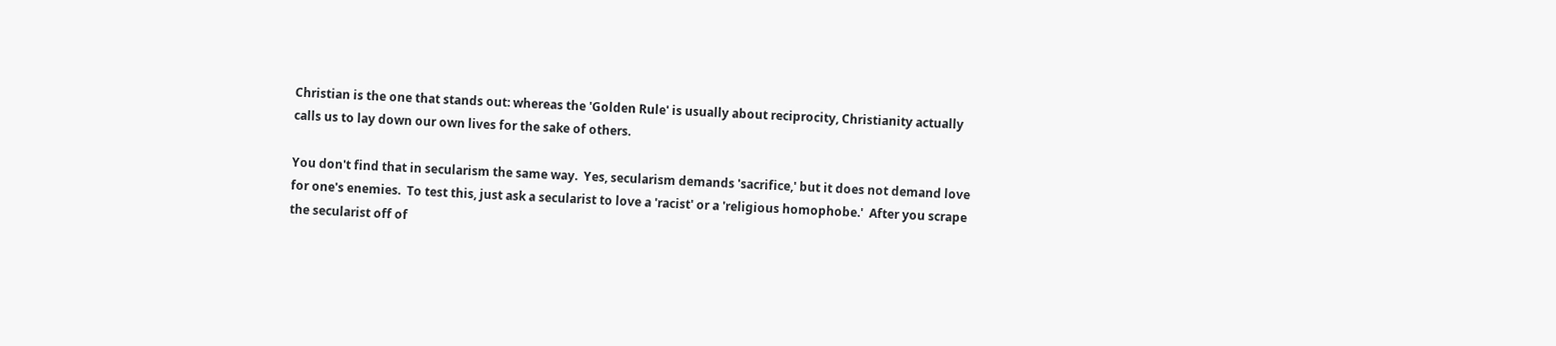Christian is the one that stands out: whereas the 'Golden Rule' is usually about reciprocity, Christianity actually calls us to lay down our own lives for the sake of others.

You don't find that in secularism the same way.  Yes, secularism demands 'sacrifice,' but it does not demand love for one's enemies.  To test this, just ask a secularist to love a 'racist' or a 'religious homophobe.'  After you scrape the secularist off of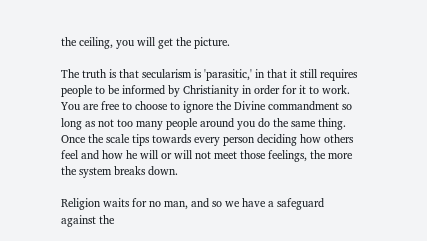the ceiling, you will get the picture.

The truth is that secularism is 'parasitic,' in that it still requires people to be informed by Christianity in order for it to work.  You are free to choose to ignore the Divine commandment so long as not too many people around you do the same thing.  Once the scale tips towards every person deciding how others feel and how he will or will not meet those feelings, the more the system breaks down.

Religion waits for no man, and so we have a safeguard against the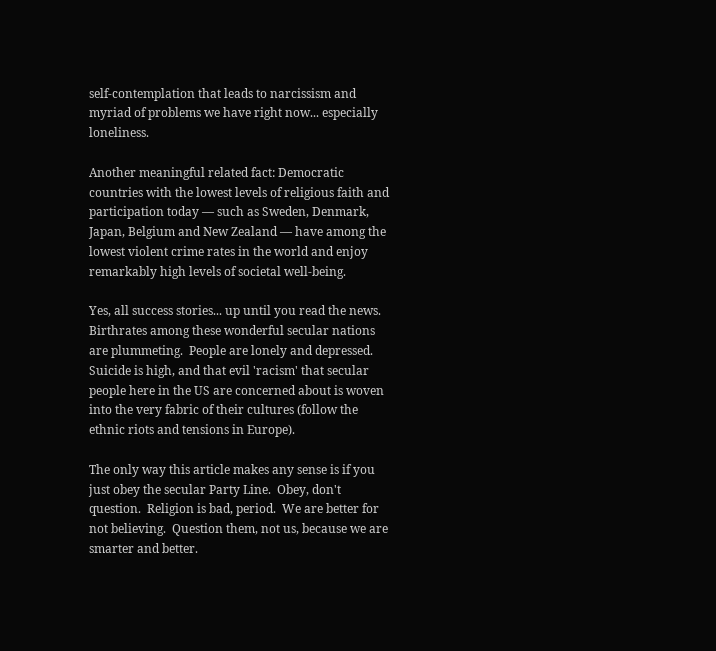self-contemplation that leads to narcissism and myriad of problems we have right now... especially loneliness.

Another meaningful related fact: Democratic countries with the lowest levels of religious faith and participation today — such as Sweden, Denmark, Japan, Belgium and New Zealand — have among the lowest violent crime rates in the world and enjoy remarkably high levels of societal well-being.

Yes, all success stories... up until you read the news.  Birthrates among these wonderful secular nations are plummeting.  People are lonely and depressed.  Suicide is high, and that evil 'racism' that secular people here in the US are concerned about is woven into the very fabric of their cultures (follow the ethnic riots and tensions in Europe).

The only way this article makes any sense is if you just obey the secular Party Line.  Obey, don't question.  Religion is bad, period.  We are better for not believing.  Question them, not us, because we are smarter and better.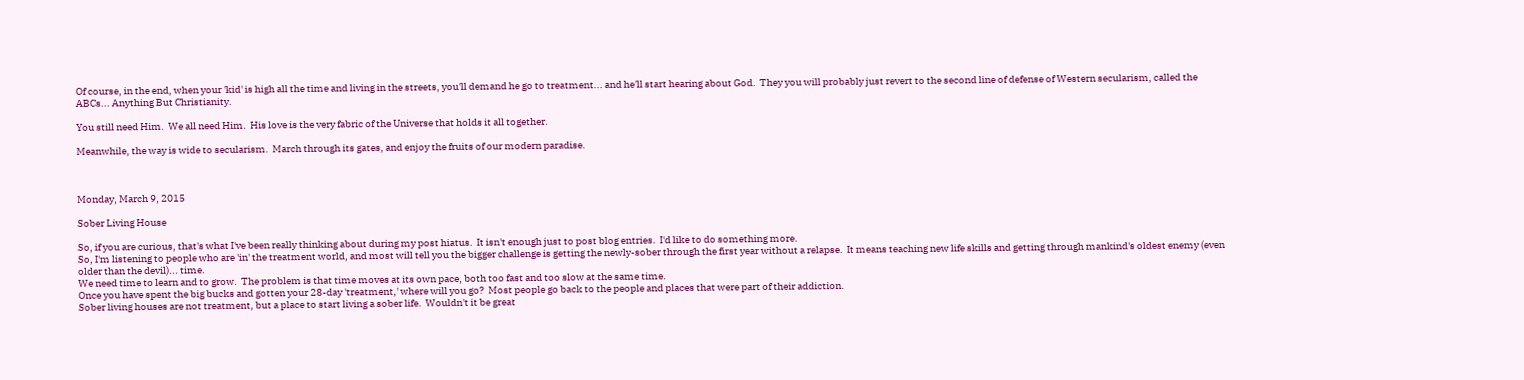Of course, in the end, when your 'kid' is high all the time and living in the streets, you'll demand he go to treatment... and he'll start hearing about God.  They you will probably just revert to the second line of defense of Western secularism, called the ABCs... Anything But Christianity.

You still need Him.  We all need Him.  His love is the very fabric of the Universe that holds it all together.

Meanwhile, the way is wide to secularism.  March through its gates, and enjoy the fruits of our modern paradise.



Monday, March 9, 2015

Sober Living House

So, if you are curious, that's what I've been really thinking about during my post hiatus.  It isn't enough just to post blog entries.  I'd like to do something more.
So, I'm listening to people who are 'in' the treatment world, and most will tell you the bigger challenge is getting the newly-sober through the first year without a relapse.  It means teaching new life skills and getting through mankind's oldest enemy (even older than the devil)... time.
We need time to learn and to grow.  The problem is that time moves at its own pace, both too fast and too slow at the same time.
Once you have spent the big bucks and gotten your 28-day 'treatment,' where will you go?  Most people go back to the people and places that were part of their addiction.
Sober living houses are not treatment, but a place to start living a sober life.  Wouldn't it be great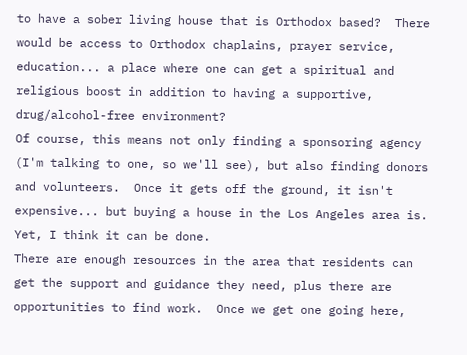to have a sober living house that is Orthodox based?  There would be access to Orthodox chaplains, prayer service, education... a place where one can get a spiritual and religious boost in addition to having a supportive, drug/alcohol-free environment?
Of course, this means not only finding a sponsoring agency (I'm talking to one, so we'll see), but also finding donors and volunteers.  Once it gets off the ground, it isn't expensive... but buying a house in the Los Angeles area is.  Yet, I think it can be done.
There are enough resources in the area that residents can get the support and guidance they need, plus there are opportunities to find work.  Once we get one going here,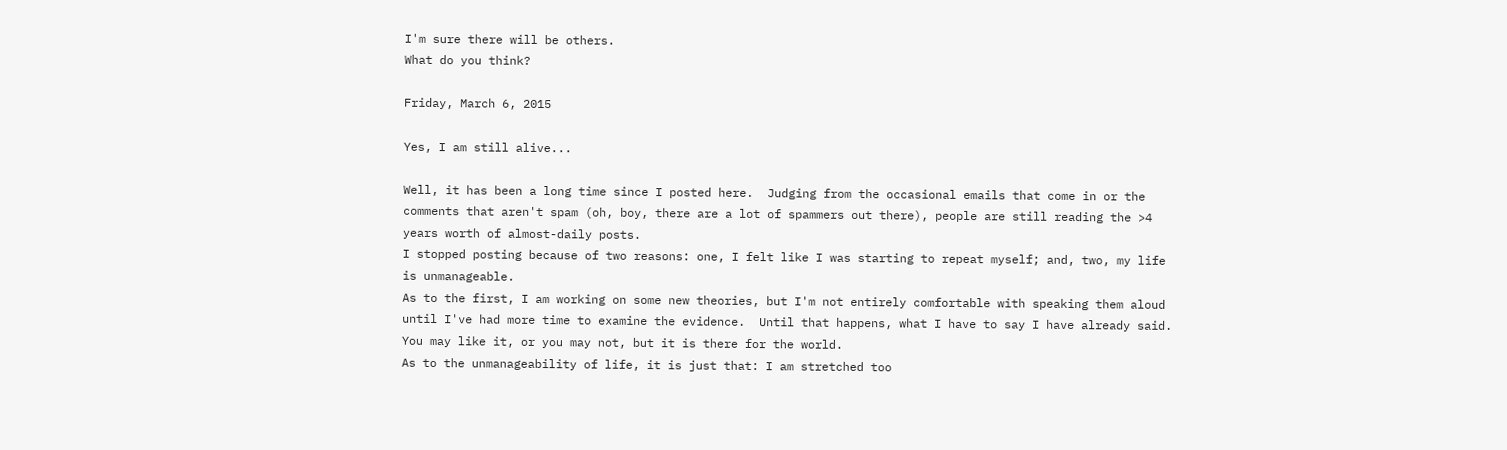I'm sure there will be others.
What do you think?

Friday, March 6, 2015

Yes, I am still alive...

Well, it has been a long time since I posted here.  Judging from the occasional emails that come in or the comments that aren't spam (oh, boy, there are a lot of spammers out there), people are still reading the >4 years worth of almost-daily posts.
I stopped posting because of two reasons: one, I felt like I was starting to repeat myself; and, two, my life is unmanageable.
As to the first, I am working on some new theories, but I'm not entirely comfortable with speaking them aloud until I've had more time to examine the evidence.  Until that happens, what I have to say I have already said.  You may like it, or you may not, but it is there for the world.
As to the unmanageability of life, it is just that: I am stretched too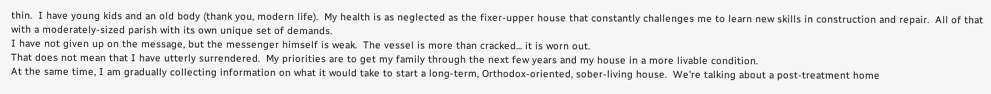thin.  I have young kids and an old body (thank you, modern life).  My health is as neglected as the fixer-upper house that constantly challenges me to learn new skills in construction and repair.  All of that with a moderately-sized parish with its own unique set of demands.
I have not given up on the message, but the messenger himself is weak.  The vessel is more than cracked... it is worn out.
That does not mean that I have utterly surrendered.  My priorities are to get my family through the next few years and my house in a more livable condition.
At the same time, I am gradually collecting information on what it would take to start a long-term, Orthodox-oriented, sober-living house.  We're talking about a post-treatment home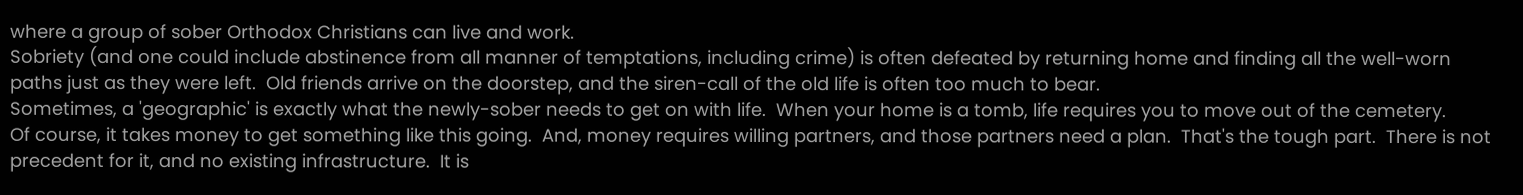where a group of sober Orthodox Christians can live and work.
Sobriety (and one could include abstinence from all manner of temptations, including crime) is often defeated by returning home and finding all the well-worn paths just as they were left.  Old friends arrive on the doorstep, and the siren-call of the old life is often too much to bear.
Sometimes, a 'geographic' is exactly what the newly-sober needs to get on with life.  When your home is a tomb, life requires you to move out of the cemetery.
Of course, it takes money to get something like this going.  And, money requires willing partners, and those partners need a plan.  That's the tough part.  There is not precedent for it, and no existing infrastructure.  It is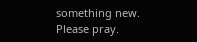something new.
Please pray.